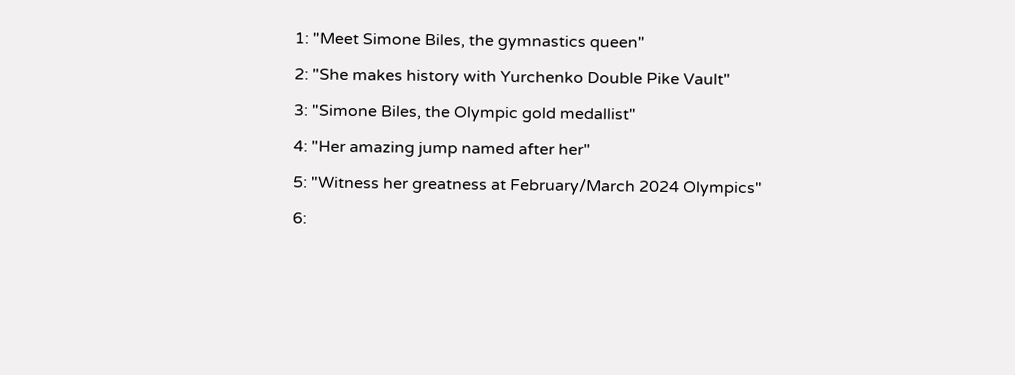1: "Meet Simone Biles, the gymnastics queen"

2: "She makes history with Yurchenko Double Pike Vault"

3: "Simone Biles, the Olympic gold medallist"

4: "Her amazing jump named after her"

5: "Witness her greatness at February/March 2024 Olympics"

6: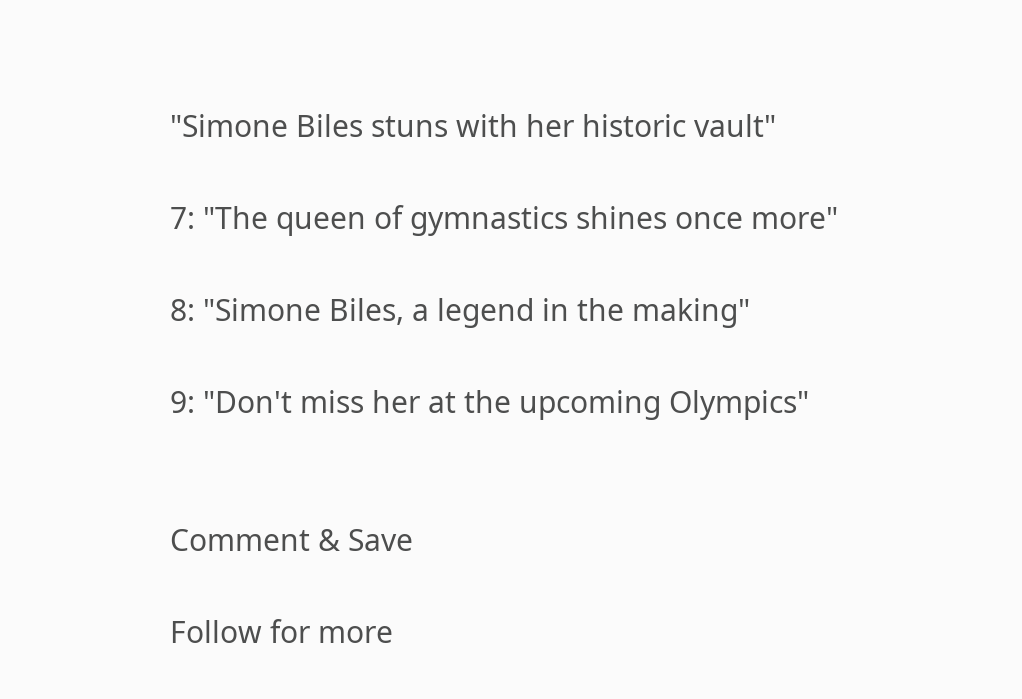"Simone Biles stuns with her historic vault"

7: "The queen of gymnastics shines once more"

8: "Simone Biles, a legend in the making"

9: "Don't miss her at the upcoming Olympics"


Comment & Save

Follow for more